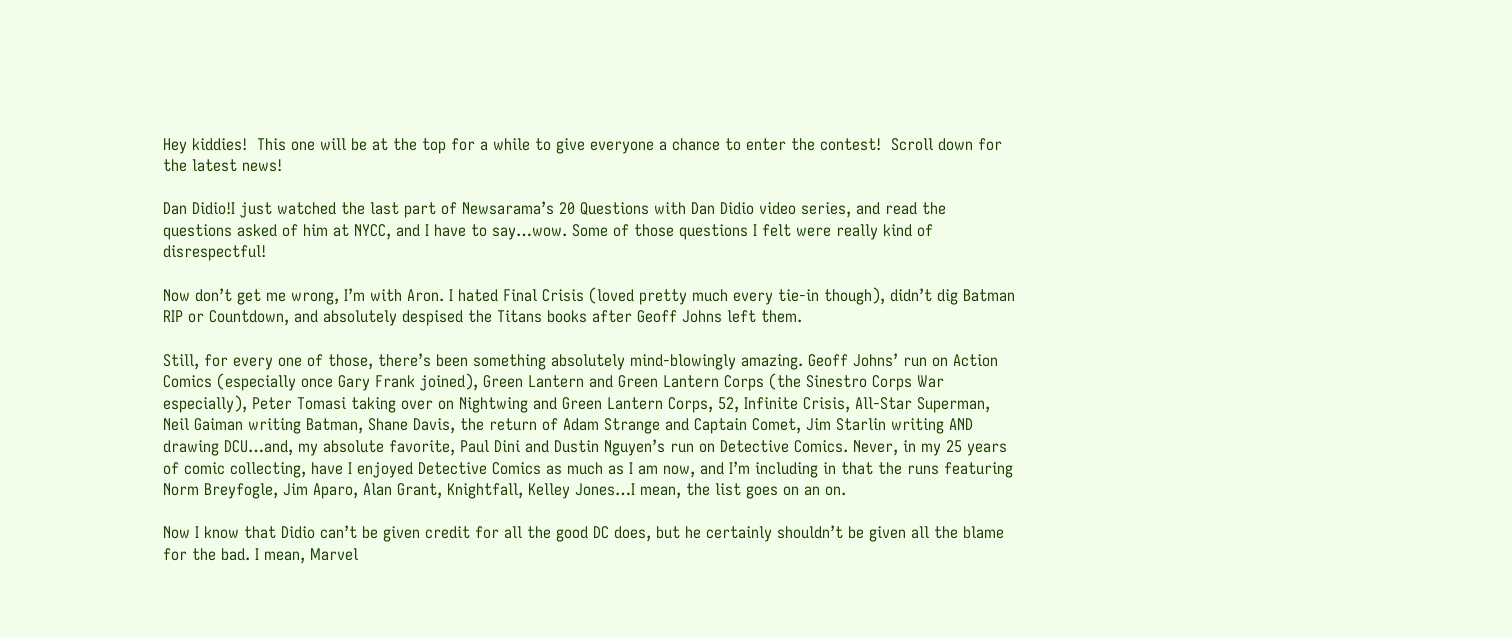Hey kiddies!  This one will be at the top for a while to give everyone a chance to enter the contest!  Scroll down for the latest news!

Dan Didio!I just watched the last part of Newsarama’s 20 Questions with Dan Didio video series, and read the questions asked of him at NYCC, and I have to say…wow. Some of those questions I felt were really kind of disrespectful!

Now don’t get me wrong, I’m with Aron. I hated Final Crisis (loved pretty much every tie-in though), didn’t dig Batman RIP or Countdown, and absolutely despised the Titans books after Geoff Johns left them.

Still, for every one of those, there’s been something absolutely mind-blowingly amazing. Geoff Johns’ run on Action Comics (especially once Gary Frank joined), Green Lantern and Green Lantern Corps (the Sinestro Corps War especially), Peter Tomasi taking over on Nightwing and Green Lantern Corps, 52, Infinite Crisis, All-Star Superman, Neil Gaiman writing Batman, Shane Davis, the return of Adam Strange and Captain Comet, Jim Starlin writing AND drawing DCU…and, my absolute favorite, Paul Dini and Dustin Nguyen’s run on Detective Comics. Never, in my 25 years of comic collecting, have I enjoyed Detective Comics as much as I am now, and I’m including in that the runs featuring Norm Breyfogle, Jim Aparo, Alan Grant, Knightfall, Kelley Jones…I mean, the list goes on an on.

Now I know that Didio can’t be given credit for all the good DC does, but he certainly shouldn’t be given all the blame for the bad. I mean, Marvel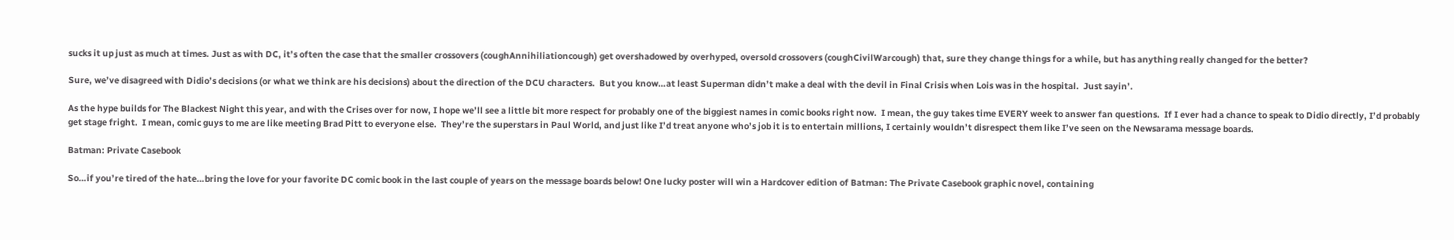sucks it up just as much at times. Just as with DC, it’s often the case that the smaller crossovers (coughAnnihiliationcough) get overshadowed by overhyped, oversold crossovers (coughCivilWarcough) that, sure they change things for a while, but has anything really changed for the better?

Sure, we’ve disagreed with Didio’s decisions (or what we think are his decisions) about the direction of the DCU characters.  But you know…at least Superman didn’t make a deal with the devil in Final Crisis when Lois was in the hospital.  Just sayin’.

As the hype builds for The Blackest Night this year, and with the Crises over for now, I hope we’ll see a little bit more respect for probably one of the biggiest names in comic books right now.  I mean, the guy takes time EVERY week to answer fan questions.  If I ever had a chance to speak to Didio directly, I’d probably get stage fright.  I mean, comic guys to me are like meeting Brad Pitt to everyone else.  They’re the superstars in Paul World, and just like I’d treat anyone who’s job it is to entertain millions, I certainly wouldn’t disrespect them like I’ve seen on the Newsarama message boards.

Batman: Private Casebook

So…if you’re tired of the hate…bring the love for your favorite DC comic book in the last couple of years on the message boards below! One lucky poster will win a Hardcover edition of Batman: The Private Casebook graphic novel, containing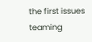the first issues teaming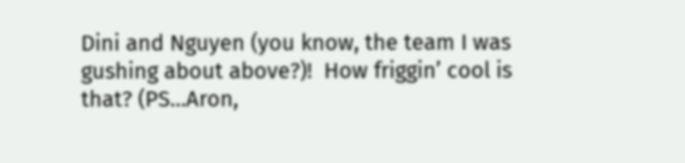Dini and Nguyen (you know, the team I was gushing about above?)!  How friggin’ cool is that? (PS…Aron,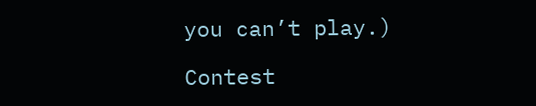you can’t play.)

Contest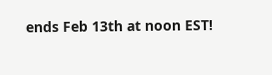ends Feb 13th at noon EST!